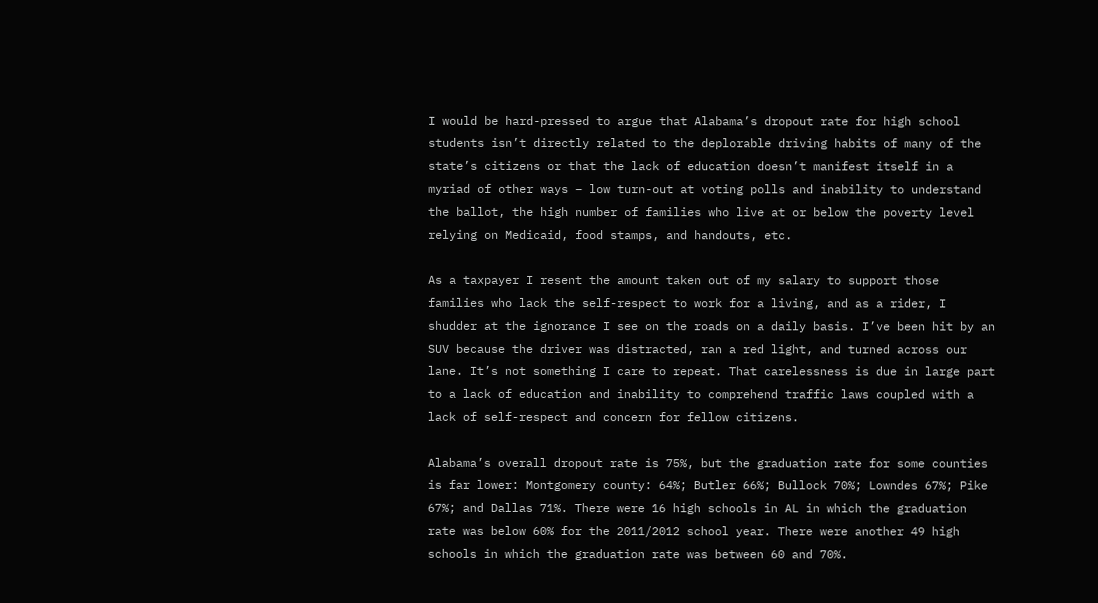I would be hard-pressed to argue that Alabama’s dropout rate for high school students isn’t directly related to the deplorable driving habits of many of the state’s citizens or that the lack of education doesn’t manifest itself in a myriad of other ways – low turn-out at voting polls and inability to understand the ballot, the high number of families who live at or below the poverty level relying on Medicaid, food stamps, and handouts, etc.

As a taxpayer I resent the amount taken out of my salary to support those families who lack the self-respect to work for a living, and as a rider, I shudder at the ignorance I see on the roads on a daily basis. I’ve been hit by an SUV because the driver was distracted, ran a red light, and turned across our lane. It’s not something I care to repeat. That carelessness is due in large part to a lack of education and inability to comprehend traffic laws coupled with a lack of self-respect and concern for fellow citizens.

Alabama’s overall dropout rate is 75%, but the graduation rate for some counties is far lower: Montgomery county: 64%; Butler 66%; Bullock 70%; Lowndes 67%; Pike 67%; and Dallas 71%. There were 16 high schools in AL in which the graduation rate was below 60% for the 2011/2012 school year. There were another 49 high schools in which the graduation rate was between 60 and 70%.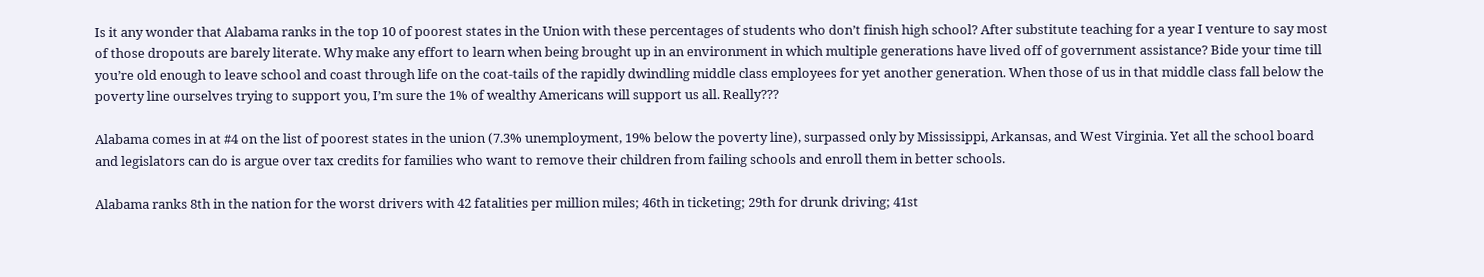Is it any wonder that Alabama ranks in the top 10 of poorest states in the Union with these percentages of students who don’t finish high school? After substitute teaching for a year I venture to say most of those dropouts are barely literate. Why make any effort to learn when being brought up in an environment in which multiple generations have lived off of government assistance? Bide your time till you’re old enough to leave school and coast through life on the coat-tails of the rapidly dwindling middle class employees for yet another generation. When those of us in that middle class fall below the poverty line ourselves trying to support you, I’m sure the 1% of wealthy Americans will support us all. Really???

Alabama comes in at #4 on the list of poorest states in the union (7.3% unemployment, 19% below the poverty line), surpassed only by Mississippi, Arkansas, and West Virginia. Yet all the school board and legislators can do is argue over tax credits for families who want to remove their children from failing schools and enroll them in better schools.

Alabama ranks 8th in the nation for the worst drivers with 42 fatalities per million miles; 46th in ticketing; 29th for drunk driving; 41st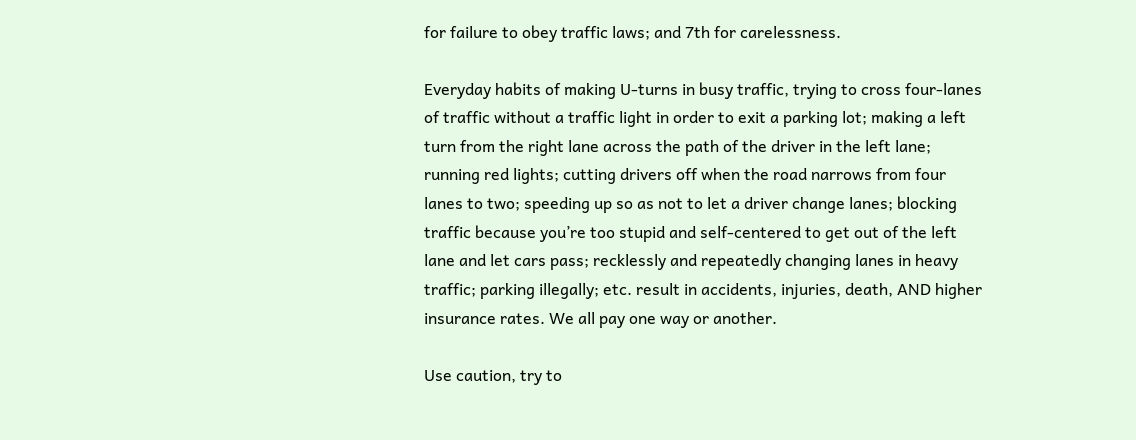for failure to obey traffic laws; and 7th for carelessness.

Everyday habits of making U-turns in busy traffic, trying to cross four-lanes of traffic without a traffic light in order to exit a parking lot; making a left turn from the right lane across the path of the driver in the left lane; running red lights; cutting drivers off when the road narrows from four lanes to two; speeding up so as not to let a driver change lanes; blocking traffic because you’re too stupid and self-centered to get out of the left lane and let cars pass; recklessly and repeatedly changing lanes in heavy traffic; parking illegally; etc. result in accidents, injuries, death, AND higher insurance rates. We all pay one way or another.

Use caution, try to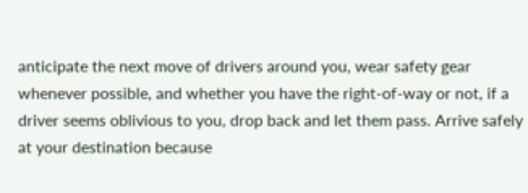anticipate the next move of drivers around you, wear safety gear whenever possible, and whether you have the right-of-way or not, if a driver seems oblivious to you, drop back and let them pass. Arrive safely at your destination because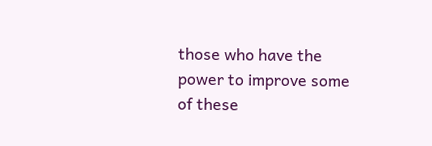those who have the power to improve some of these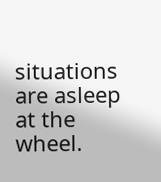situations are asleep at the wheel.